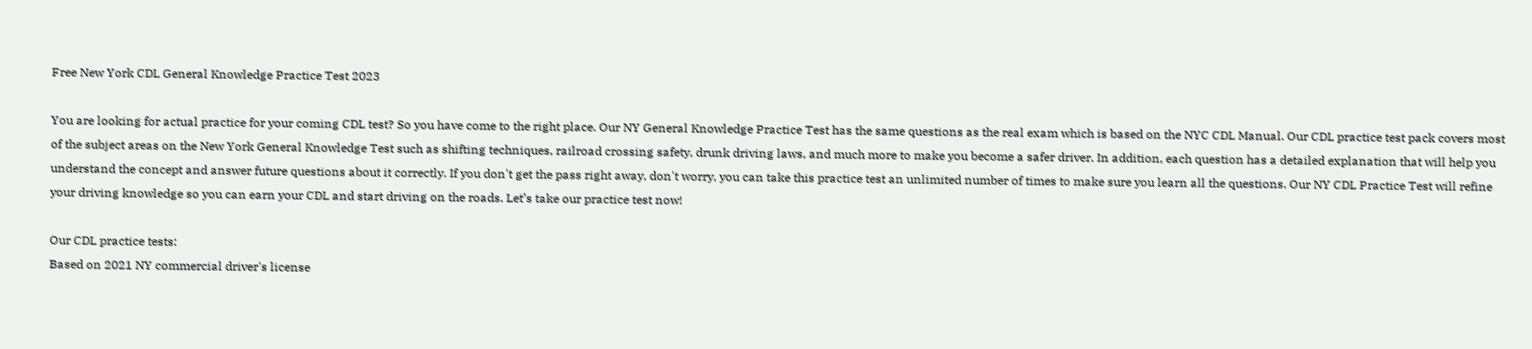Free New York CDL General Knowledge Practice Test 2023

You are looking for actual practice for your coming CDL test? So you have come to the right place. Our NY General Knowledge Practice Test has the same questions as the real exam which is based on the NYC CDL Manual. Our CDL practice test pack covers most of the subject areas on the New York General Knowledge Test such as shifting techniques, railroad crossing safety, drunk driving laws, and much more to make you become a safer driver. In addition, each question has a detailed explanation that will help you understand the concept and answer future questions about it correctly. If you don't get the pass right away, don't worry, you can take this practice test an unlimited number of times to make sure you learn all the questions. Our NY CDL Practice Test will refine your driving knowledge so you can earn your CDL and start driving on the roads. Let’s take our practice test now!

Our CDL practice tests:
Based on 2021 NY commercial driver's license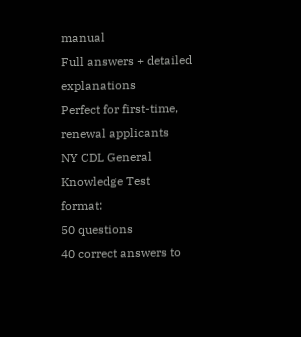manual
Full answers + detailed explanations
Perfect for first-time, renewal applicants
NY CDL General Knowledge Test format:
50 questions
40 correct answers to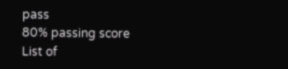pass
80% passing score
List of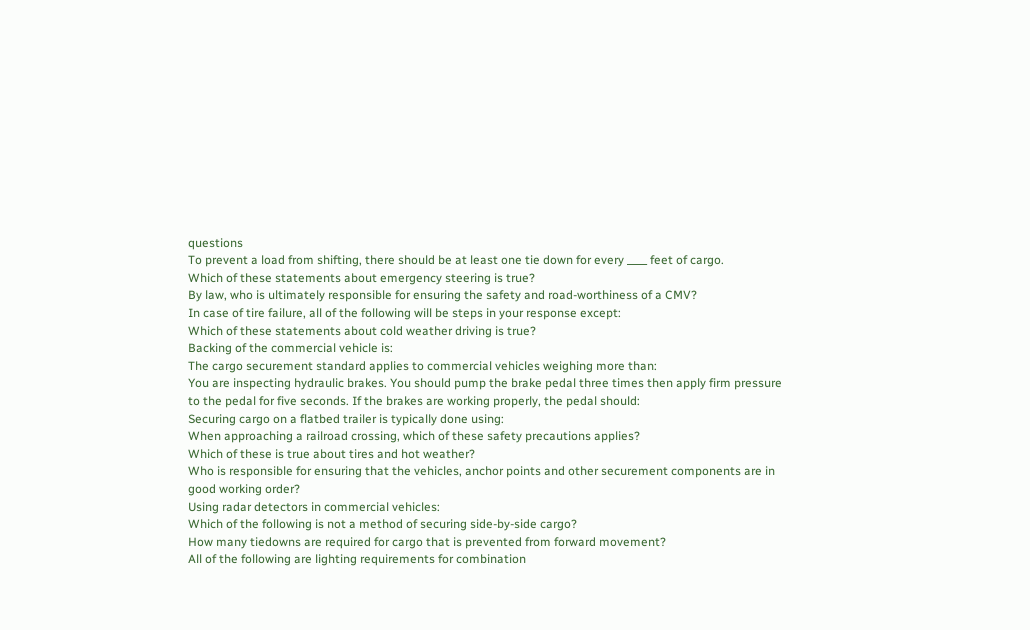questions
To prevent a load from shifting, there should be at least one tie down for every ____ feet of cargo.
Which of these statements about emergency steering is true?
By law, who is ultimately responsible for ensuring the safety and road-worthiness of a CMV?
In case of tire failure, all of the following will be steps in your response except:
Which of these statements about cold weather driving is true?
Backing of the commercial vehicle is:
The cargo securement standard applies to commercial vehicles weighing more than:
You are inspecting hydraulic brakes. You should pump the brake pedal three times then apply firm pressure to the pedal for five seconds. If the brakes are working properly, the pedal should:
Securing cargo on a flatbed trailer is typically done using:
When approaching a railroad crossing, which of these safety precautions applies?
Which of these is true about tires and hot weather?
Who is responsible for ensuring that the vehicles, anchor points and other securement components are in good working order?
Using radar detectors in commercial vehicles:
Which of the following is not a method of securing side-by-side cargo?
How many tiedowns are required for cargo that is prevented from forward movement?
All of the following are lighting requirements for combination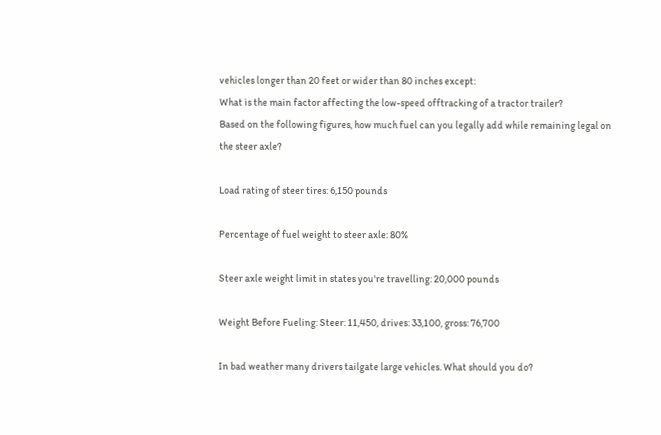vehicles longer than 20 feet or wider than 80 inches except:
What is the main factor affecting the low-speed offtracking of a tractor trailer?
Based on the following figures, how much fuel can you legally add while remaining legal on the steer axle?

Load rating of steer tires: 6,150 pounds

Percentage of fuel weight to steer axle: 80%

Steer axle weight limit in states you're travelling: 20,000 pounds

Weight Before Fueling: Steer: 11,450, drives: 33,100, gross: 76,700

In bad weather many drivers tailgate large vehicles. What should you do?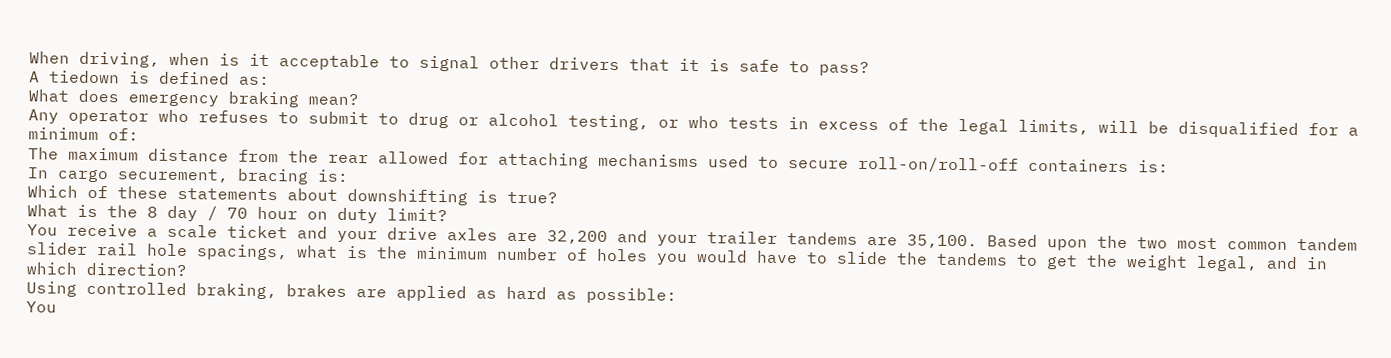When driving, when is it acceptable to signal other drivers that it is safe to pass?
A tiedown is defined as:
What does emergency braking mean?
Any operator who refuses to submit to drug or alcohol testing, or who tests in excess of the legal limits, will be disqualified for a minimum of:
The maximum distance from the rear allowed for attaching mechanisms used to secure roll-on/roll-off containers is:
In cargo securement, bracing is:
Which of these statements about downshifting is true?
What is the 8 day / 70 hour on duty limit?
You receive a scale ticket and your drive axles are 32,200 and your trailer tandems are 35,100. Based upon the two most common tandem slider rail hole spacings, what is the minimum number of holes you would have to slide the tandems to get the weight legal, and in which direction?
Using controlled braking, brakes are applied as hard as possible:
You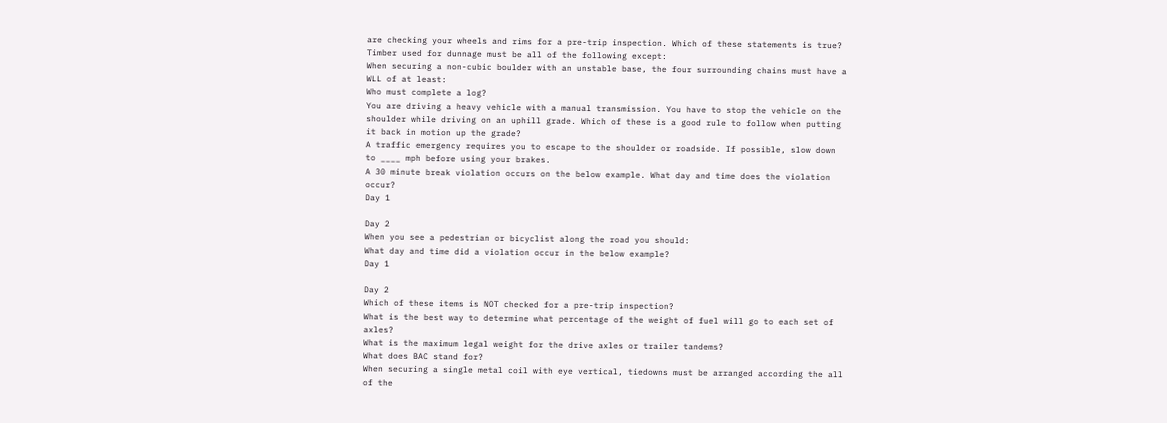are checking your wheels and rims for a pre-trip inspection. Which of these statements is true?
Timber used for dunnage must be all of the following except:
When securing a non-cubic boulder with an unstable base, the four surrounding chains must have a WLL of at least:
Who must complete a log?
You are driving a heavy vehicle with a manual transmission. You have to stop the vehicle on the shoulder while driving on an uphill grade. Which of these is a good rule to follow when putting it back in motion up the grade?
A traffic emergency requires you to escape to the shoulder or roadside. If possible, slow down to ____ mph before using your brakes.
A 30 minute break violation occurs on the below example. What day and time does the violation occur?
Day 1

Day 2
When you see a pedestrian or bicyclist along the road you should:
What day and time did a violation occur in the below example?
Day 1

Day 2
Which of these items is NOT checked for a pre-trip inspection?
What is the best way to determine what percentage of the weight of fuel will go to each set of axles?
What is the maximum legal weight for the drive axles or trailer tandems?
What does BAC stand for?
When securing a single metal coil with eye vertical, tiedowns must be arranged according the all of the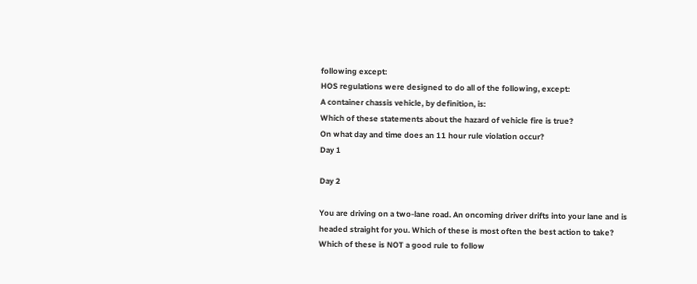following except:
HOS regulations were designed to do all of the following, except:
A container chassis vehicle, by definition, is:
Which of these statements about the hazard of vehicle fire is true?
On what day and time does an 11 hour rule violation occur?
Day 1

Day 2

You are driving on a two-lane road. An oncoming driver drifts into your lane and is headed straight for you. Which of these is most often the best action to take?
Which of these is NOT a good rule to follow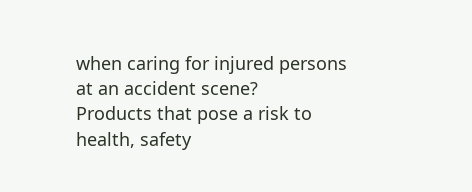when caring for injured persons at an accident scene?
Products that pose a risk to health, safety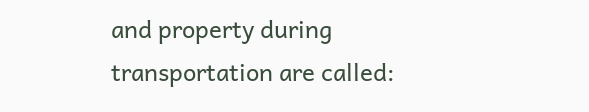and property during transportation are called: